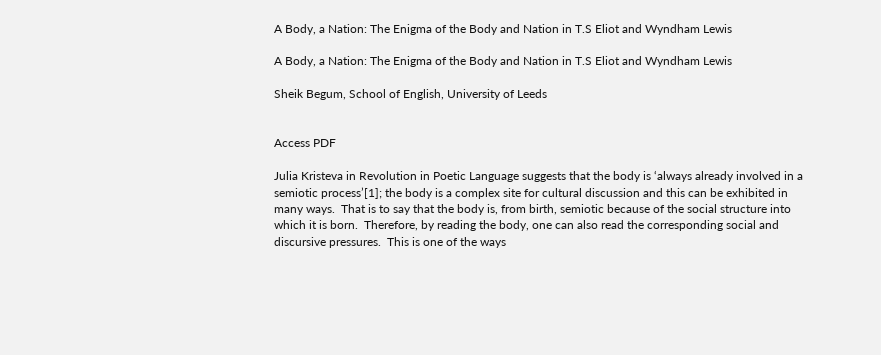A Body, a Nation: The Enigma of the Body and Nation in T.S Eliot and Wyndham Lewis

A Body, a Nation: The Enigma of the Body and Nation in T.S Eliot and Wyndham Lewis

Sheik Begum, School of English, University of Leeds


Access PDF

Julia Kristeva in Revolution in Poetic Language suggests that the body is ‘always already involved in a semiotic process’[1]; the body is a complex site for cultural discussion and this can be exhibited in many ways.  That is to say that the body is, from birth, semiotic because of the social structure into which it is born.  Therefore, by reading the body, one can also read the corresponding social and discursive pressures.  This is one of the ways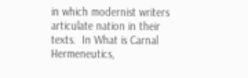in which modernist writers articulate nation in their texts.  In What is Carnal Hermeneutics,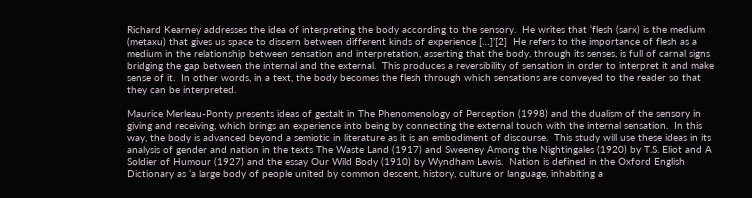Richard Kearney addresses the idea of interpreting the body according to the sensory.  He writes that ‘flesh (sarx) is the medium (metaxu) that gives us space to discern between different kinds of experience […]’[2]  He refers to the importance of flesh as a medium in the relationship between sensation and interpretation, asserting that the body, through its senses, is full of carnal signs bridging the gap between the internal and the external.  This produces a reversibility of sensation in order to interpret it and make sense of it.  In other words, in a text, the body becomes the flesh through which sensations are conveyed to the reader so that they can be interpreted.

Maurice Merleau-Ponty presents ideas of gestalt in The Phenomenology of Perception (1998) and the dualism of the sensory in giving and receiving, which brings an experience into being by connecting the external touch with the internal sensation.  In this way, the body is advanced beyond a semiotic in literature as it is an embodiment of discourse.  This study will use these ideas in its analysis of gender and nation in the texts The Waste Land (1917) and Sweeney Among the Nightingales (1920) by T.S. Eliot and A Soldier of Humour (1927) and the essay Our Wild Body (1910) by Wyndham Lewis.  Nation is defined in the Oxford English Dictionary as ‘a large body of people united by common descent, history, culture or language, inhabiting a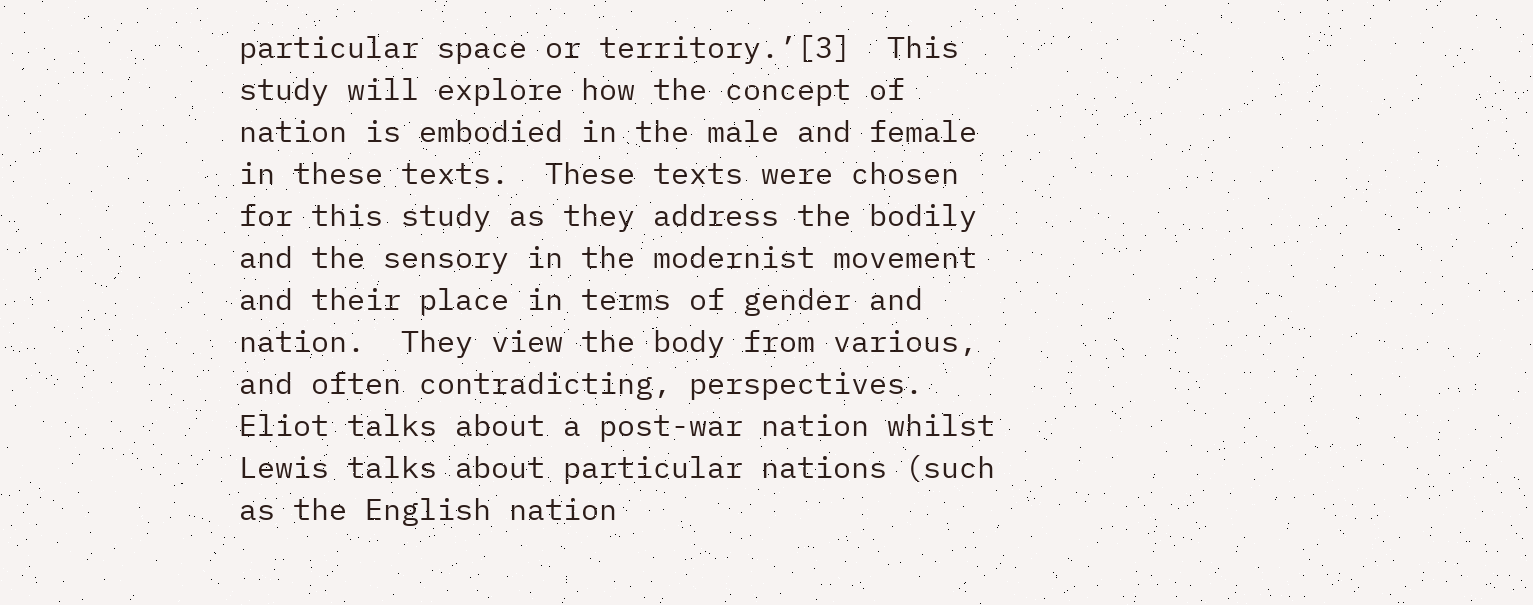particular space or territory.’[3]  This study will explore how the concept of nation is embodied in the male and female in these texts.  These texts were chosen for this study as they address the bodily and the sensory in the modernist movement and their place in terms of gender and nation.  They view the body from various, and often contradicting, perspectives.  Eliot talks about a post-war nation whilst Lewis talks about particular nations (such as the English nation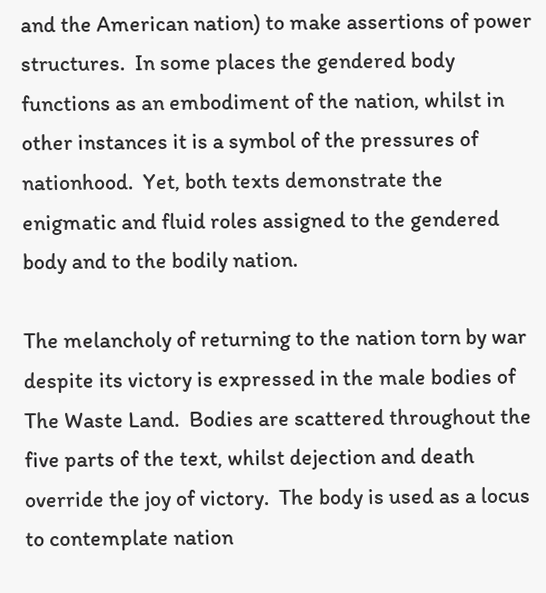and the American nation) to make assertions of power structures.  In some places the gendered body functions as an embodiment of the nation, whilst in other instances it is a symbol of the pressures of nationhood.  Yet, both texts demonstrate the enigmatic and fluid roles assigned to the gendered body and to the bodily nation.

The melancholy of returning to the nation torn by war despite its victory is expressed in the male bodies of The Waste Land.  Bodies are scattered throughout the five parts of the text, whilst dejection and death override the joy of victory.  The body is used as a locus to contemplate nation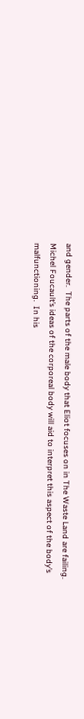and gender.  The parts of the male body that Eliot focuses on in The Waste Land are failing.  Michel Foucault’s ideas of the corporeal body will aid to interpret this aspect of the body’s malfunctioning.  In his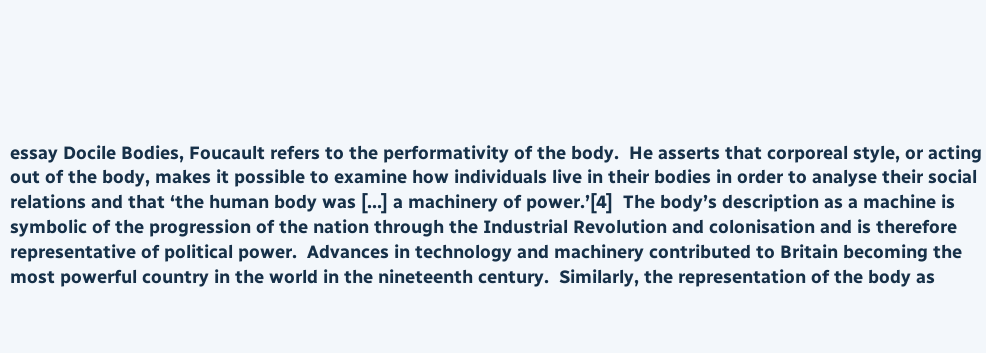essay Docile Bodies, Foucault refers to the performativity of the body.  He asserts that corporeal style, or acting out of the body, makes it possible to examine how individuals live in their bodies in order to analyse their social relations and that ‘the human body was […] a machinery of power.’[4]  The body’s description as a machine is symbolic of the progression of the nation through the Industrial Revolution and colonisation and is therefore representative of political power.  Advances in technology and machinery contributed to Britain becoming the most powerful country in the world in the nineteenth century.  Similarly, the representation of the body as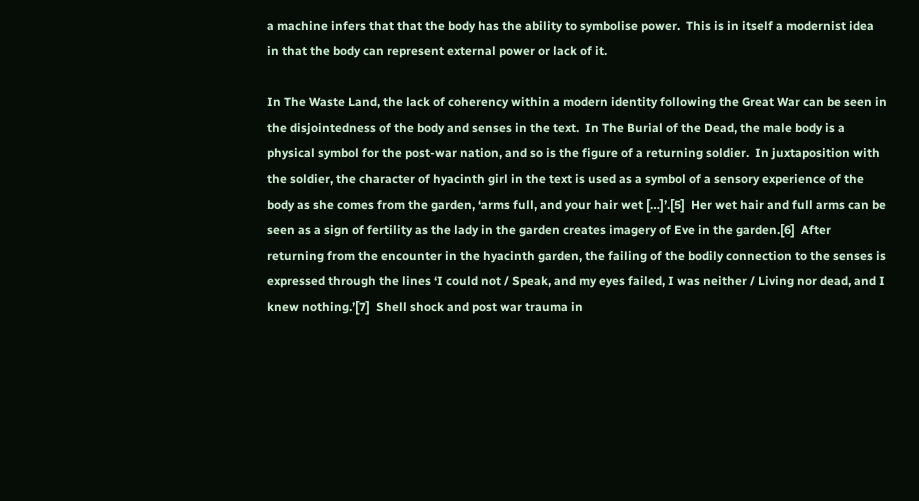a machine infers that that the body has the ability to symbolise power.  This is in itself a modernist idea in that the body can represent external power or lack of it.

In The Waste Land, the lack of coherency within a modern identity following the Great War can be seen in the disjointedness of the body and senses in the text.  In The Burial of the Dead, the male body is a physical symbol for the post-war nation, and so is the figure of a returning soldier.  In juxtaposition with the soldier, the character of hyacinth girl in the text is used as a symbol of a sensory experience of the body as she comes from the garden, ‘arms full, and your hair wet […]’.[5]  Her wet hair and full arms can be seen as a sign of fertility as the lady in the garden creates imagery of Eve in the garden.[6]  After returning from the encounter in the hyacinth garden, the failing of the bodily connection to the senses is expressed through the lines ‘I could not / Speak, and my eyes failed, I was neither / Living nor dead, and I knew nothing.’[7]  Shell shock and post war trauma in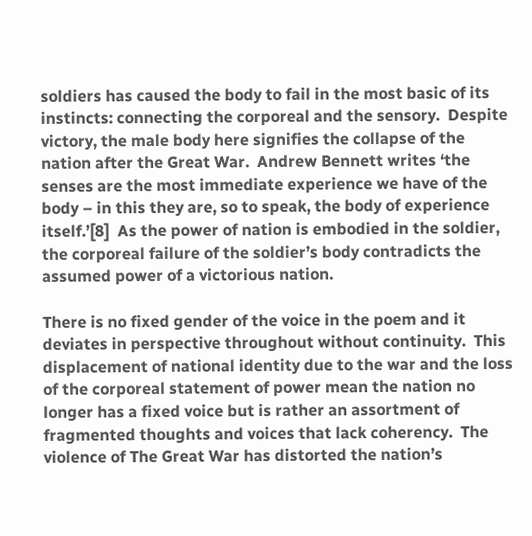soldiers has caused the body to fail in the most basic of its instincts: connecting the corporeal and the sensory.  Despite victory, the male body here signifies the collapse of the nation after the Great War.  Andrew Bennett writes ‘the senses are the most immediate experience we have of the body – in this they are, so to speak, the body of experience itself.’[8]  As the power of nation is embodied in the soldier, the corporeal failure of the soldier’s body contradicts the assumed power of a victorious nation.

There is no fixed gender of the voice in the poem and it deviates in perspective throughout without continuity.  This displacement of national identity due to the war and the loss of the corporeal statement of power mean the nation no longer has a fixed voice but is rather an assortment of fragmented thoughts and voices that lack coherency.  The violence of The Great War has distorted the nation’s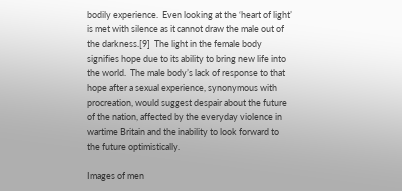bodily experience.  Even looking at the ‘heart of light’ is met with silence as it cannot draw the male out of the darkness.[9]  The light in the female body signifies hope due to its ability to bring new life into the world.  The male body’s lack of response to that hope after a sexual experience, synonymous with procreation, would suggest despair about the future of the nation, affected by the everyday violence in wartime Britain and the inability to look forward to the future optimistically.

Images of men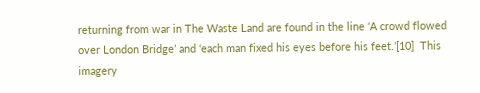returning from war in The Waste Land are found in the line ‘A crowd flowed over London Bridge’ and ‘each man fixed his eyes before his feet.’[10]  This imagery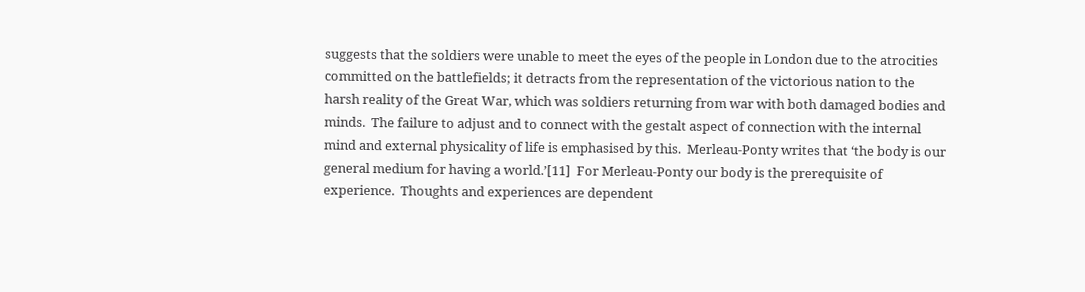suggests that the soldiers were unable to meet the eyes of the people in London due to the atrocities committed on the battlefields; it detracts from the representation of the victorious nation to the harsh reality of the Great War, which was soldiers returning from war with both damaged bodies and minds.  The failure to adjust and to connect with the gestalt aspect of connection with the internal mind and external physicality of life is emphasised by this.  Merleau-Ponty writes that ‘the body is our general medium for having a world.’[11]  For Merleau-Ponty our body is the prerequisite of experience.  Thoughts and experiences are dependent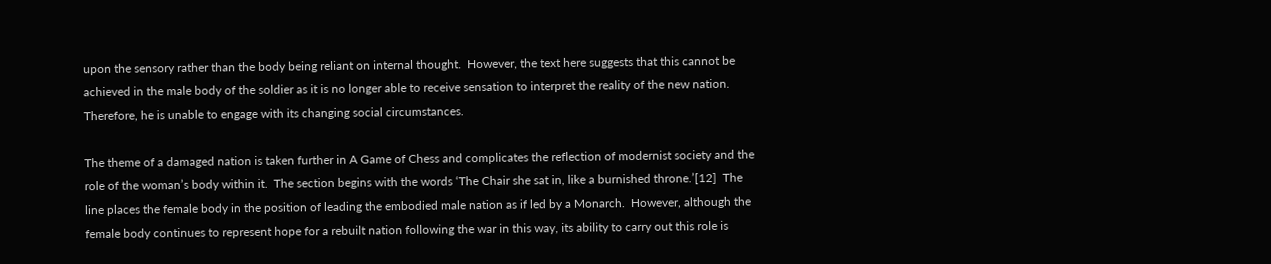upon the sensory rather than the body being reliant on internal thought.  However, the text here suggests that this cannot be achieved in the male body of the soldier as it is no longer able to receive sensation to interpret the reality of the new nation.  Therefore, he is unable to engage with its changing social circumstances.

The theme of a damaged nation is taken further in A Game of Chess and complicates the reflection of modernist society and the role of the woman’s body within it.  The section begins with the words ‘The Chair she sat in, like a burnished throne.’[12]  The line places the female body in the position of leading the embodied male nation as if led by a Monarch.  However, although the female body continues to represent hope for a rebuilt nation following the war in this way, its ability to carry out this role is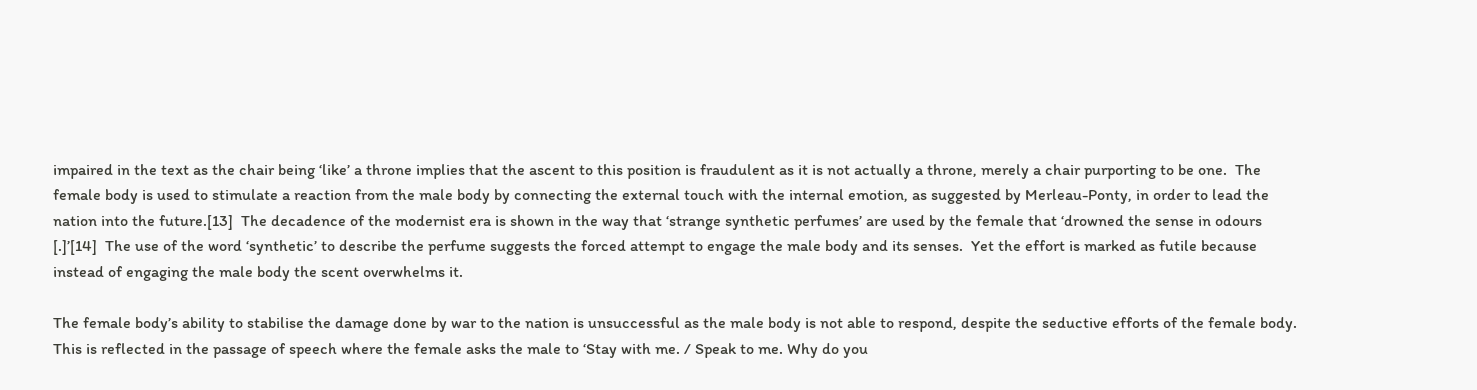impaired in the text as the chair being ‘like’ a throne implies that the ascent to this position is fraudulent as it is not actually a throne, merely a chair purporting to be one.  The female body is used to stimulate a reaction from the male body by connecting the external touch with the internal emotion, as suggested by Merleau-Ponty, in order to lead the nation into the future.[13]  The decadence of the modernist era is shown in the way that ‘strange synthetic perfumes’ are used by the female that ‘drowned the sense in odours [.]’[14]  The use of the word ‘synthetic’ to describe the perfume suggests the forced attempt to engage the male body and its senses.  Yet the effort is marked as futile because instead of engaging the male body the scent overwhelms it.

The female body’s ability to stabilise the damage done by war to the nation is unsuccessful as the male body is not able to respond, despite the seductive efforts of the female body.  This is reflected in the passage of speech where the female asks the male to ‘Stay with me. / Speak to me. Why do you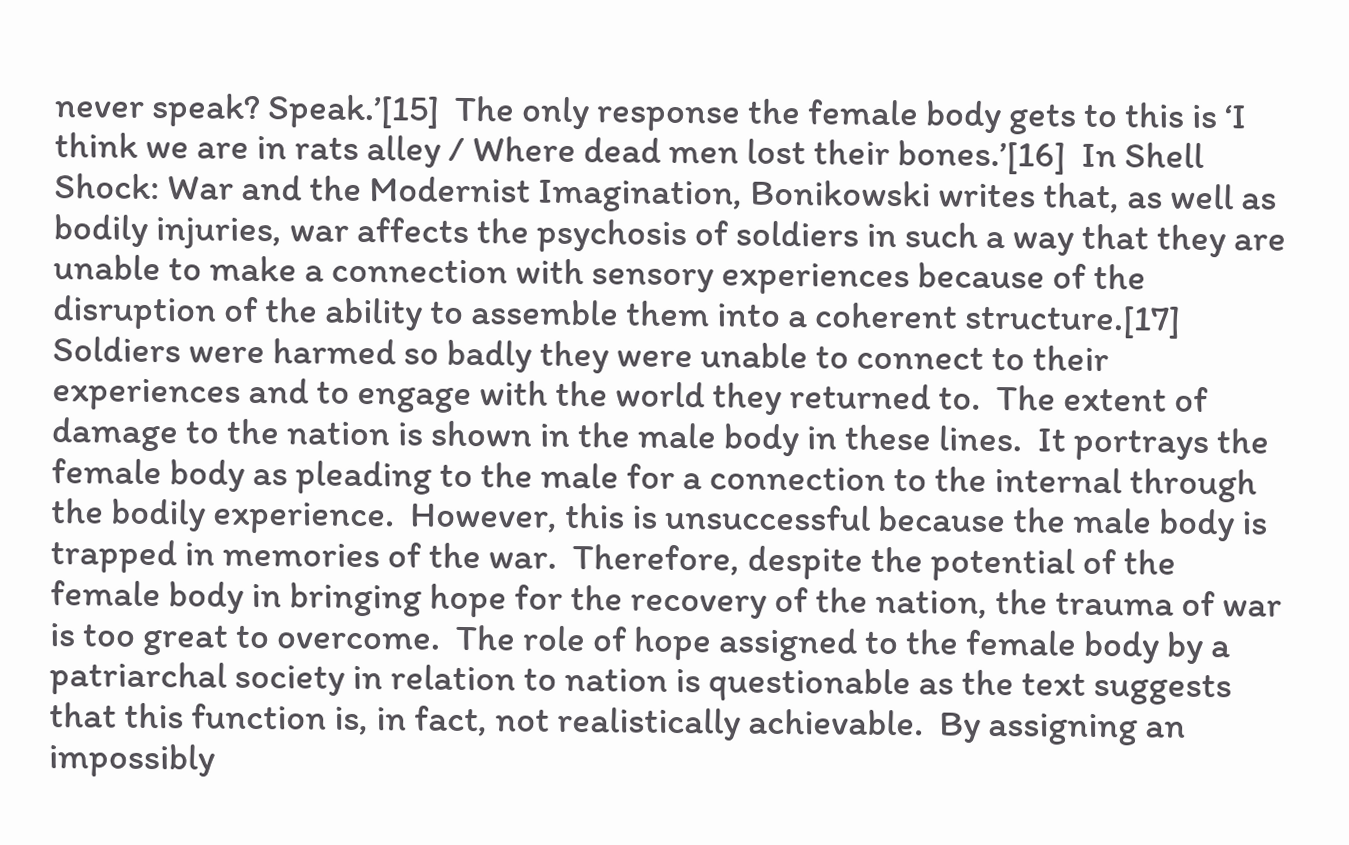never speak? Speak.’[15]  The only response the female body gets to this is ‘I think we are in rats alley / Where dead men lost their bones.’[16]  In Shell Shock: War and the Modernist Imagination, Bonikowski writes that, as well as bodily injuries, war affects the psychosis of soldiers in such a way that they are unable to make a connection with sensory experiences because of the disruption of the ability to assemble them into a coherent structure.[17]  Soldiers were harmed so badly they were unable to connect to their experiences and to engage with the world they returned to.  The extent of damage to the nation is shown in the male body in these lines.  It portrays the female body as pleading to the male for a connection to the internal through the bodily experience.  However, this is unsuccessful because the male body is trapped in memories of the war.  Therefore, despite the potential of the female body in bringing hope for the recovery of the nation, the trauma of war is too great to overcome.  The role of hope assigned to the female body by a patriarchal society in relation to nation is questionable as the text suggests that this function is, in fact, not realistically achievable.  By assigning an impossibly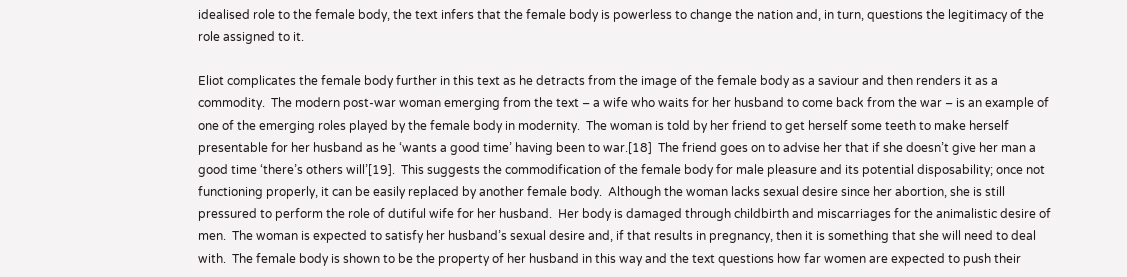idealised role to the female body, the text infers that the female body is powerless to change the nation and, in turn, questions the legitimacy of the role assigned to it.

Eliot complicates the female body further in this text as he detracts from the image of the female body as a saviour and then renders it as a commodity.  The modern post-war woman emerging from the text – a wife who waits for her husband to come back from the war – is an example of one of the emerging roles played by the female body in modernity.  The woman is told by her friend to get herself some teeth to make herself presentable for her husband as he ‘wants a good time’ having been to war.[18]  The friend goes on to advise her that if she doesn’t give her man a good time ‘there’s others will’[19].  This suggests the commodification of the female body for male pleasure and its potential disposability; once not functioning properly, it can be easily replaced by another female body.  Although the woman lacks sexual desire since her abortion, she is still pressured to perform the role of dutiful wife for her husband.  Her body is damaged through childbirth and miscarriages for the animalistic desire of men.  The woman is expected to satisfy her husband’s sexual desire and, if that results in pregnancy, then it is something that she will need to deal with.  The female body is shown to be the property of her husband in this way and the text questions how far women are expected to push their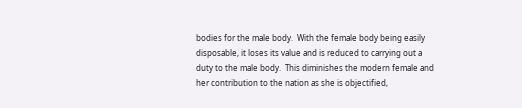bodies for the male body.  With the female body being easily disposable, it loses its value and is reduced to carrying out a duty to the male body.  This diminishes the modern female and her contribution to the nation as she is objectified,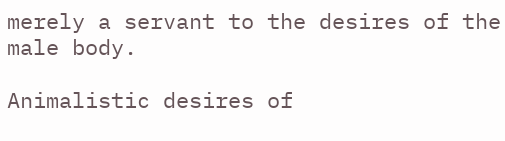merely a servant to the desires of the male body.

Animalistic desires of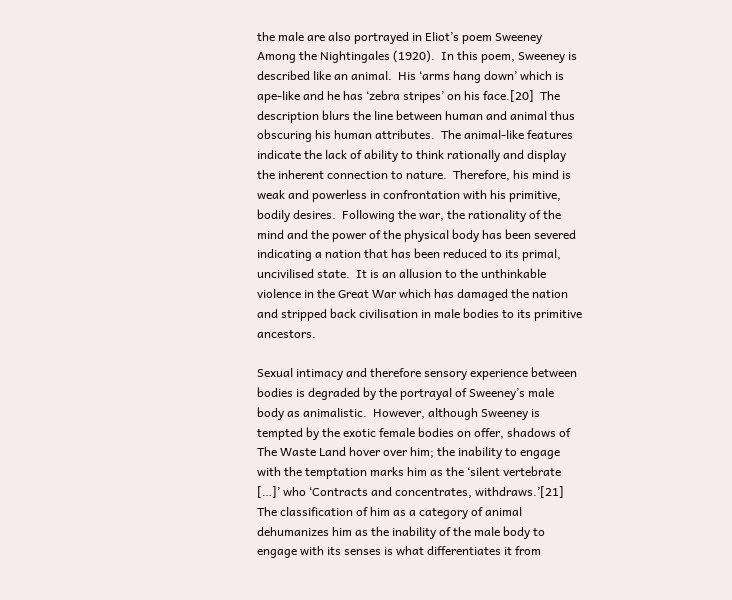the male are also portrayed in Eliot’s poem Sweeney Among the Nightingales (1920).  In this poem, Sweeney is described like an animal.  His ‘arms hang down’ which is ape-like and he has ‘zebra stripes’ on his face.[20]  The description blurs the line between human and animal thus obscuring his human attributes.  The animal-like features indicate the lack of ability to think rationally and display the inherent connection to nature.  Therefore, his mind is weak and powerless in confrontation with his primitive, bodily desires.  Following the war, the rationality of the mind and the power of the physical body has been severed indicating a nation that has been reduced to its primal, uncivilised state.  It is an allusion to the unthinkable violence in the Great War which has damaged the nation and stripped back civilisation in male bodies to its primitive ancestors.

Sexual intimacy and therefore sensory experience between bodies is degraded by the portrayal of Sweeney’s male body as animalistic.  However, although Sweeney is tempted by the exotic female bodies on offer, shadows of The Waste Land hover over him; the inability to engage with the temptation marks him as the ‘silent vertebrate […]’ who ‘Contracts and concentrates, withdraws.’[21]  The classification of him as a category of animal dehumanizes him as the inability of the male body to engage with its senses is what differentiates it from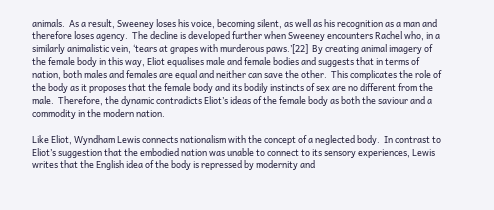animals.  As a result, Sweeney loses his voice, becoming silent, as well as his recognition as a man and therefore loses agency.  The decline is developed further when Sweeney encounters Rachel who, in a similarly animalistic vein, ‘tears at grapes with murderous paws.’[22]  By creating animal imagery of the female body in this way, Eliot equalises male and female bodies and suggests that in terms of nation, both males and females are equal and neither can save the other.  This complicates the role of the body as it proposes that the female body and its bodily instincts of sex are no different from the male.  Therefore, the dynamic contradicts Eliot’s ideas of the female body as both the saviour and a commodity in the modern nation.

Like Eliot, Wyndham Lewis connects nationalism with the concept of a neglected body.  In contrast to Eliot’s suggestion that the embodied nation was unable to connect to its sensory experiences, Lewis writes that the English idea of the body is repressed by modernity and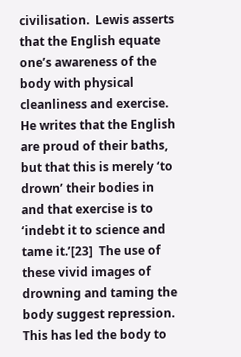civilisation.  Lewis asserts that the English equate one’s awareness of the body with physical cleanliness and exercise.  He writes that the English are proud of their baths, but that this is merely ‘to drown’ their bodies in and that exercise is to ‘indebt it to science and tame it.’[23]  The use of these vivid images of drowning and taming the body suggest repression.  This has led the body to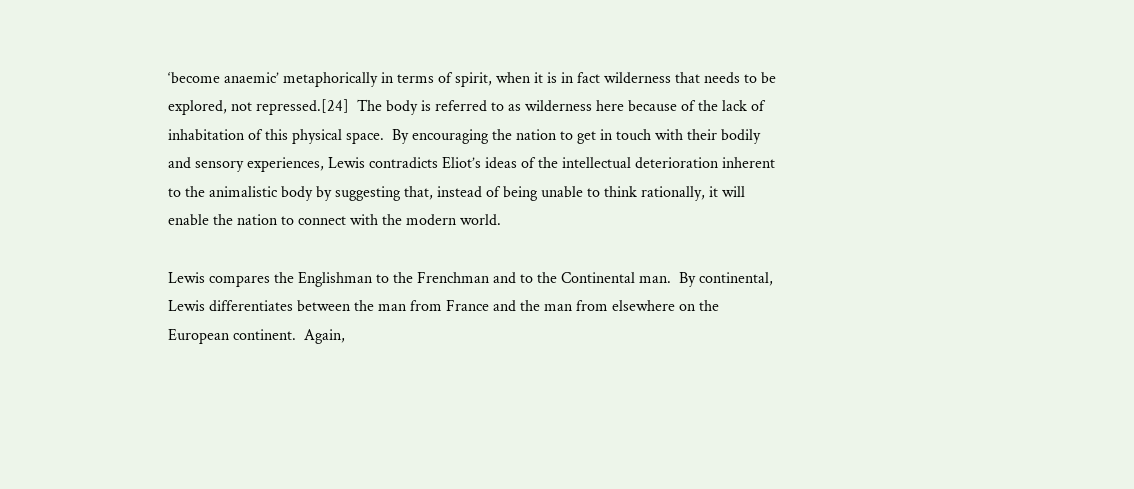‘become anaemic’ metaphorically in terms of spirit, when it is in fact wilderness that needs to be explored, not repressed.[24]  The body is referred to as wilderness here because of the lack of inhabitation of this physical space.  By encouraging the nation to get in touch with their bodily and sensory experiences, Lewis contradicts Eliot’s ideas of the intellectual deterioration inherent to the animalistic body by suggesting that, instead of being unable to think rationally, it will enable the nation to connect with the modern world.

Lewis compares the Englishman to the Frenchman and to the Continental man.  By continental, Lewis differentiates between the man from France and the man from elsewhere on the European continent.  Again,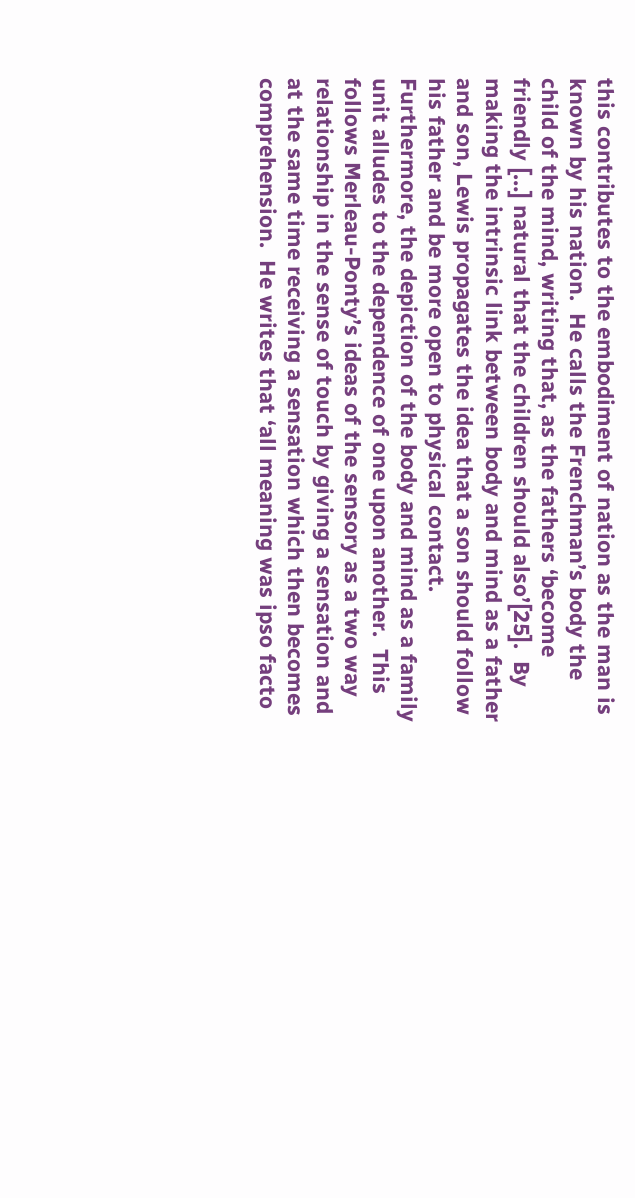this contributes to the embodiment of nation as the man is known by his nation.  He calls the Frenchman’s body the child of the mind, writing that, as the fathers ‘become friendly […] natural that the children should also’[25].  By making the intrinsic link between body and mind as a father and son, Lewis propagates the idea that a son should follow his father and be more open to physical contact.  Furthermore, the depiction of the body and mind as a family unit alludes to the dependence of one upon another.  This follows Merleau-Ponty’s ideas of the sensory as a two way relationship in the sense of touch by giving a sensation and at the same time receiving a sensation which then becomes comprehension.  He writes that ‘all meaning was ipso facto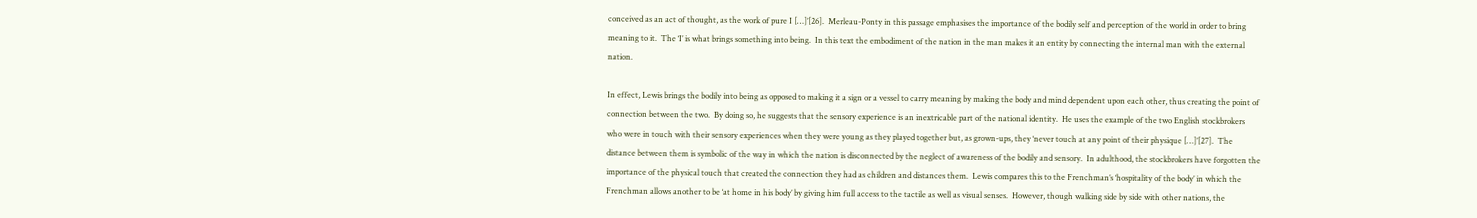conceived as an act of thought, as the work of pure I […]’[26].  Merleau-Ponty in this passage emphasises the importance of the bodily self and perception of the world in order to bring meaning to it.  The ‘I’ is what brings something into being.  In this text the embodiment of the nation in the man makes it an entity by connecting the internal man with the external nation.

In effect, Lewis brings the bodily into being as opposed to making it a sign or a vessel to carry meaning by making the body and mind dependent upon each other, thus creating the point of connection between the two.  By doing so, he suggests that the sensory experience is an inextricable part of the national identity.  He uses the example of the two English stockbrokers who were in touch with their sensory experiences when they were young as they played together but, as grown-ups, they ‘never touch at any point of their physique […]’[27].  The distance between them is symbolic of the way in which the nation is disconnected by the neglect of awareness of the bodily and sensory.  In adulthood, the stockbrokers have forgotten the importance of the physical touch that created the connection they had as children and distances them.  Lewis compares this to the Frenchman’s ‘hospitality of the body’ in which the Frenchman allows another to be ‘at home in his body’ by giving him full access to the tactile as well as visual senses.  However, though walking side by side with other nations, the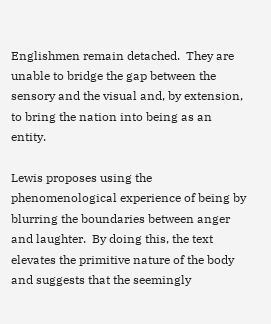Englishmen remain detached.  They are unable to bridge the gap between the sensory and the visual and, by extension, to bring the nation into being as an entity.

Lewis proposes using the phenomenological experience of being by blurring the boundaries between anger and laughter.  By doing this, the text elevates the primitive nature of the body and suggests that the seemingly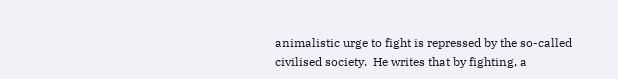animalistic urge to fight is repressed by the so-called civilised society.  He writes that by fighting, a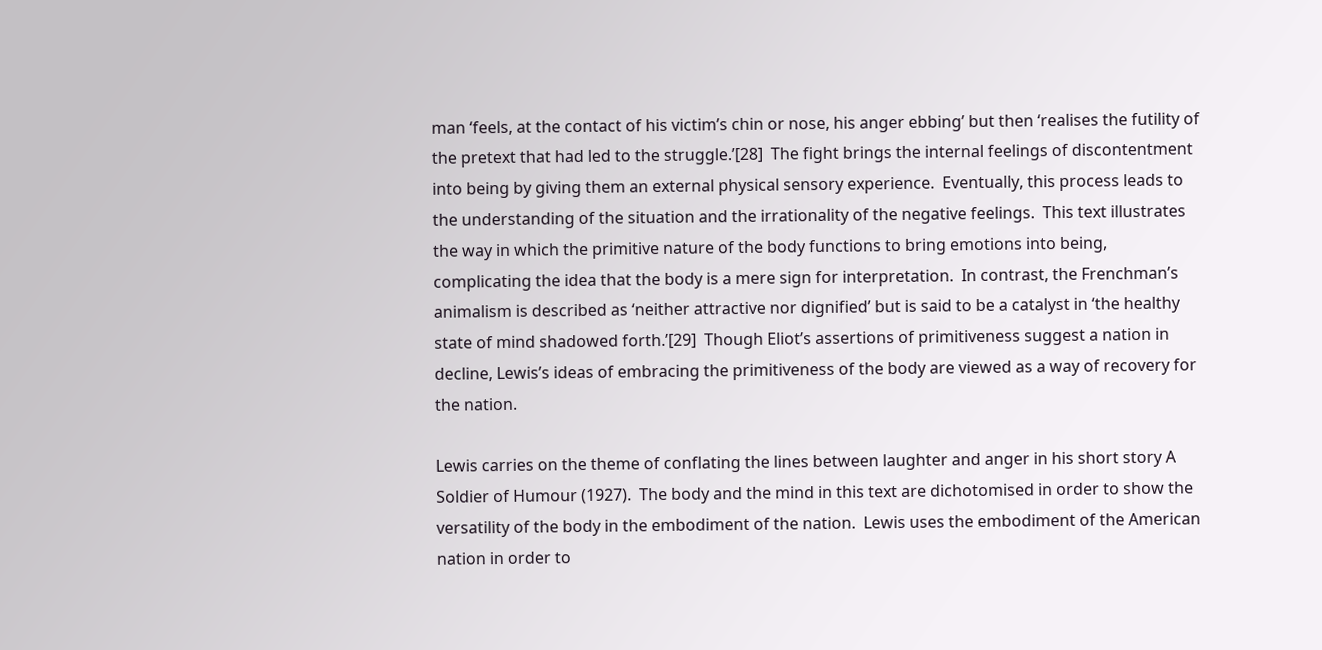man ‘feels, at the contact of his victim’s chin or nose, his anger ebbing’ but then ‘realises the futility of the pretext that had led to the struggle.’[28]  The fight brings the internal feelings of discontentment into being by giving them an external physical sensory experience.  Eventually, this process leads to the understanding of the situation and the irrationality of the negative feelings.  This text illustrates the way in which the primitive nature of the body functions to bring emotions into being, complicating the idea that the body is a mere sign for interpretation.  In contrast, the Frenchman’s animalism is described as ‘neither attractive nor dignified’ but is said to be a catalyst in ‘the healthy state of mind shadowed forth.’[29]  Though Eliot’s assertions of primitiveness suggest a nation in decline, Lewis’s ideas of embracing the primitiveness of the body are viewed as a way of recovery for the nation.

Lewis carries on the theme of conflating the lines between laughter and anger in his short story A Soldier of Humour (1927).  The body and the mind in this text are dichotomised in order to show the versatility of the body in the embodiment of the nation.  Lewis uses the embodiment of the American nation in order to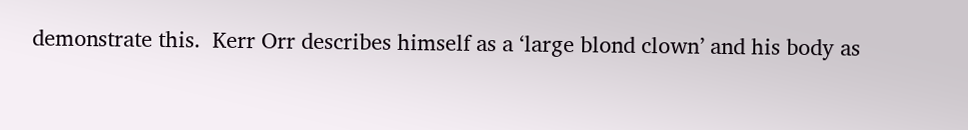demonstrate this.  Kerr Orr describes himself as a ‘large blond clown’ and his body as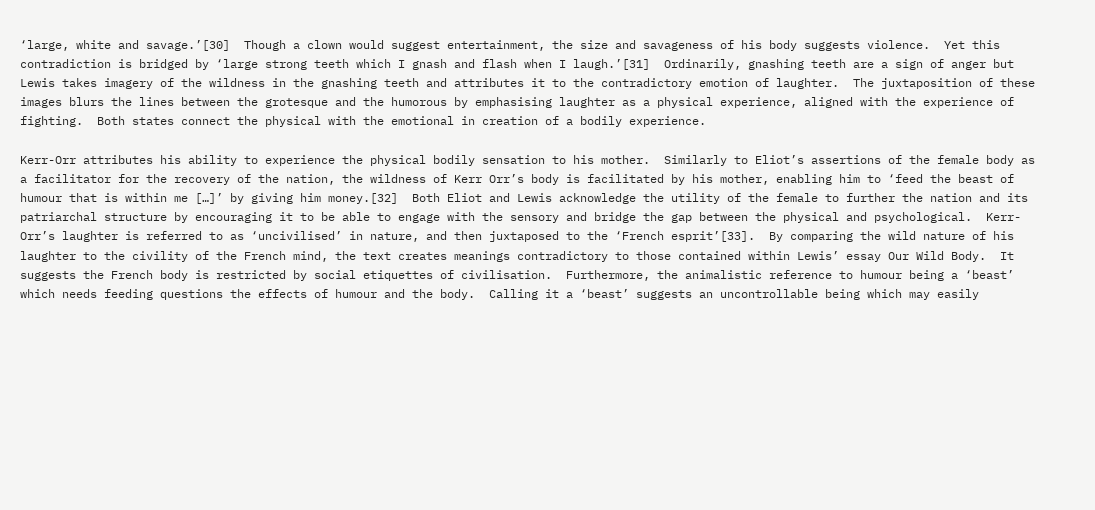‘large, white and savage.’[30]  Though a clown would suggest entertainment, the size and savageness of his body suggests violence.  Yet this contradiction is bridged by ‘large strong teeth which I gnash and flash when I laugh.’[31]  Ordinarily, gnashing teeth are a sign of anger but Lewis takes imagery of the wildness in the gnashing teeth and attributes it to the contradictory emotion of laughter.  The juxtaposition of these images blurs the lines between the grotesque and the humorous by emphasising laughter as a physical experience, aligned with the experience of fighting.  Both states connect the physical with the emotional in creation of a bodily experience.

Kerr-Orr attributes his ability to experience the physical bodily sensation to his mother.  Similarly to Eliot’s assertions of the female body as a facilitator for the recovery of the nation, the wildness of Kerr Orr’s body is facilitated by his mother, enabling him to ‘feed the beast of humour that is within me […]’ by giving him money.[32]  Both Eliot and Lewis acknowledge the utility of the female to further the nation and its patriarchal structure by encouraging it to be able to engage with the sensory and bridge the gap between the physical and psychological.  Kerr-Orr’s laughter is referred to as ‘uncivilised’ in nature, and then juxtaposed to the ‘French esprit’[33].  By comparing the wild nature of his laughter to the civility of the French mind, the text creates meanings contradictory to those contained within Lewis’ essay Our Wild Body.  It suggests the French body is restricted by social etiquettes of civilisation.  Furthermore, the animalistic reference to humour being a ‘beast’ which needs feeding questions the effects of humour and the body.  Calling it a ‘beast’ suggests an uncontrollable being which may easily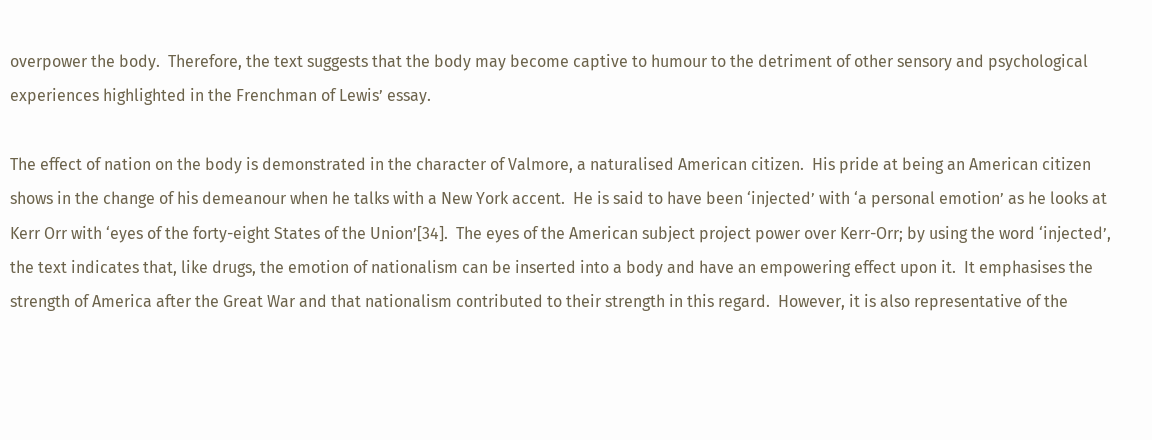overpower the body.  Therefore, the text suggests that the body may become captive to humour to the detriment of other sensory and psychological experiences highlighted in the Frenchman of Lewis’ essay.

The effect of nation on the body is demonstrated in the character of Valmore, a naturalised American citizen.  His pride at being an American citizen shows in the change of his demeanour when he talks with a New York accent.  He is said to have been ‘injected’ with ‘a personal emotion’ as he looks at Kerr Orr with ‘eyes of the forty-eight States of the Union’[34].  The eyes of the American subject project power over Kerr-Orr; by using the word ‘injected’, the text indicates that, like drugs, the emotion of nationalism can be inserted into a body and have an empowering effect upon it.  It emphasises the strength of America after the Great War and that nationalism contributed to their strength in this regard.  However, it is also representative of the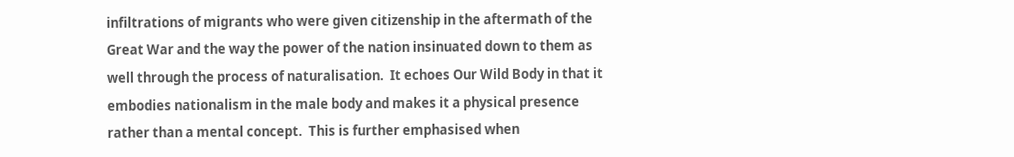infiltrations of migrants who were given citizenship in the aftermath of the Great War and the way the power of the nation insinuated down to them as well through the process of naturalisation.  It echoes Our Wild Body in that it embodies nationalism in the male body and makes it a physical presence rather than a mental concept.  This is further emphasised when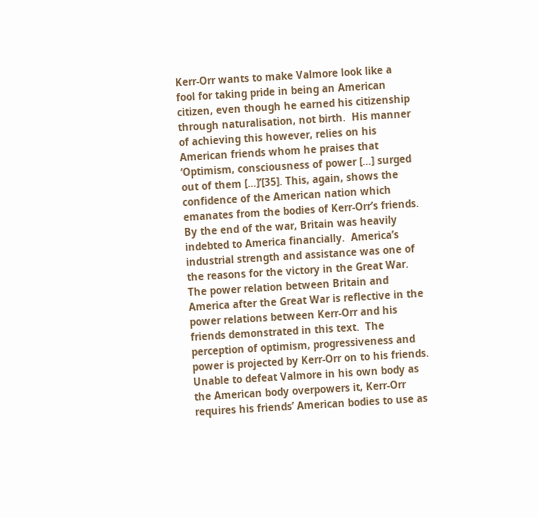Kerr-Orr wants to make Valmore look like a fool for taking pride in being an American citizen, even though he earned his citizenship through naturalisation, not birth.  His manner of achieving this however, relies on his American friends whom he praises that ‘Optimism, consciousness of power […] surged out of them […]’[35]. This, again, shows the confidence of the American nation which emanates from the bodies of Kerr-Orr’s friends.  By the end of the war, Britain was heavily indebted to America financially.  America’s industrial strength and assistance was one of the reasons for the victory in the Great War.  The power relation between Britain and America after the Great War is reflective in the power relations between Kerr-Orr and his friends demonstrated in this text.  The perception of optimism, progressiveness and power is projected by Kerr-Orr on to his friends.  Unable to defeat Valmore in his own body as the American body overpowers it, Kerr-Orr requires his friends’ American bodies to use as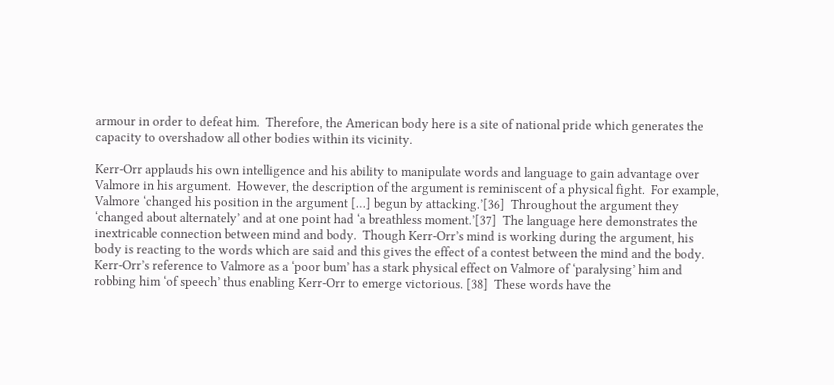armour in order to defeat him.  Therefore, the American body here is a site of national pride which generates the capacity to overshadow all other bodies within its vicinity.

Kerr-Orr applauds his own intelligence and his ability to manipulate words and language to gain advantage over Valmore in his argument.  However, the description of the argument is reminiscent of a physical fight.  For example, Valmore ‘changed his position in the argument […] begun by attacking.’[36]  Throughout the argument they ‘changed about alternately’ and at one point had ‘a breathless moment.’[37]  The language here demonstrates the inextricable connection between mind and body.  Though Kerr-Orr’s mind is working during the argument, his body is reacting to the words which are said and this gives the effect of a contest between the mind and the body.  Kerr-Orr’s reference to Valmore as a ‘poor bum’ has a stark physical effect on Valmore of ‘paralysing’ him and robbing him ‘of speech’ thus enabling Kerr-Orr to emerge victorious. [38]  These words have the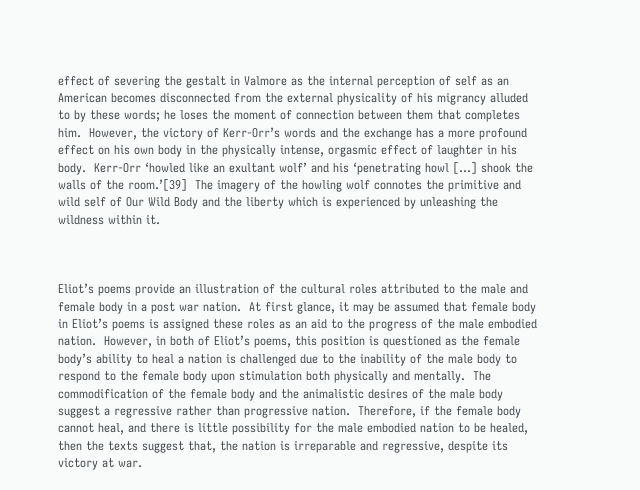effect of severing the gestalt in Valmore as the internal perception of self as an American becomes disconnected from the external physicality of his migrancy alluded to by these words; he loses the moment of connection between them that completes him.  However, the victory of Kerr-Orr’s words and the exchange has a more profound effect on his own body in the physically intense, orgasmic effect of laughter in his body.  Kerr-Orr ‘howled like an exultant wolf’ and his ‘penetrating howl […] shook the walls of the room.’[39]  The imagery of the howling wolf connotes the primitive and wild self of Our Wild Body and the liberty which is experienced by unleashing the wildness within it.



Eliot’s poems provide an illustration of the cultural roles attributed to the male and female body in a post war nation.  At first glance, it may be assumed that female body in Eliot’s poems is assigned these roles as an aid to the progress of the male embodied nation.  However, in both of Eliot’s poems, this position is questioned as the female body’s ability to heal a nation is challenged due to the inability of the male body to respond to the female body upon stimulation both physically and mentally.  The commodification of the female body and the animalistic desires of the male body suggest a regressive rather than progressive nation.  Therefore, if the female body cannot heal, and there is little possibility for the male embodied nation to be healed, then the texts suggest that, the nation is irreparable and regressive, despite its victory at war.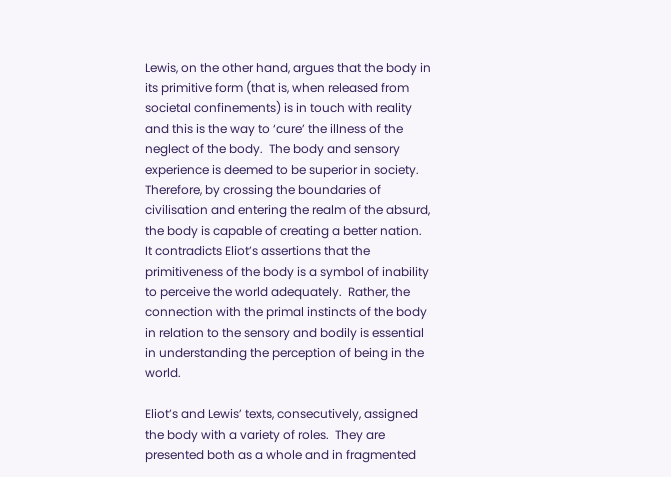Lewis, on the other hand, argues that the body in its primitive form (that is, when released from societal confinements) is in touch with reality and this is the way to ‘cure’ the illness of the neglect of the body.  The body and sensory experience is deemed to be superior in society.  Therefore, by crossing the boundaries of civilisation and entering the realm of the absurd, the body is capable of creating a better nation.  It contradicts Eliot’s assertions that the primitiveness of the body is a symbol of inability to perceive the world adequately.  Rather, the connection with the primal instincts of the body in relation to the sensory and bodily is essential in understanding the perception of being in the world.

Eliot’s and Lewis’ texts, consecutively, assigned the body with a variety of roles.  They are presented both as a whole and in fragmented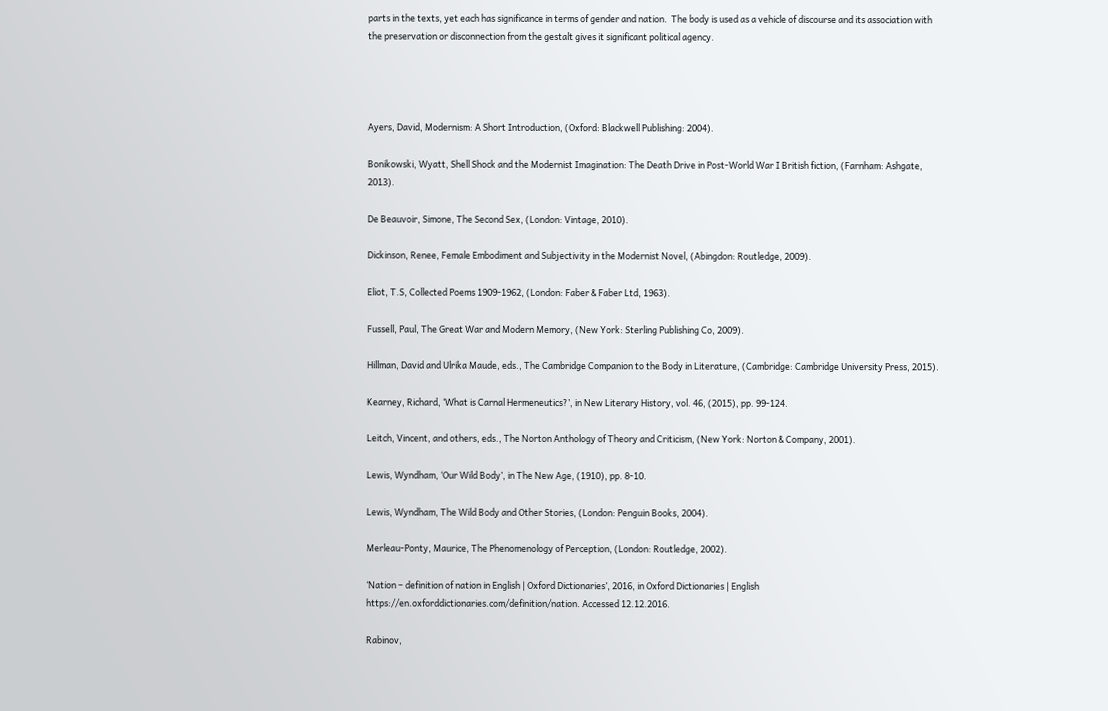parts in the texts, yet each has significance in terms of gender and nation.  The body is used as a vehicle of discourse and its association with the preservation or disconnection from the gestalt gives it significant political agency.




Ayers, David, Modernism: A Short Introduction, (Oxford: Blackwell Publishing: 2004).

Bonikowski, Wyatt, Shell Shock and the Modernist Imagination: The Death Drive in Post-World War I British fiction, (Farnham: Ashgate, 2013).

De Beauvoir, Simone, The Second Sex, (London: Vintage, 2010).

Dickinson, Renee, Female Embodiment and Subjectivity in the Modernist Novel, (Abingdon: Routledge, 2009).

Eliot, T.S, Collected Poems 1909-1962, (London: Faber & Faber Ltd, 1963).

Fussell, Paul, The Great War and Modern Memory, (New York: Sterling Publishing Co, 2009).

Hillman, David and Ulrika Maude, eds., The Cambridge Companion to the Body in Literature, (Cambridge: Cambridge University Press, 2015).

Kearney, Richard, ‘What is Carnal Hermeneutics?’, in New Literary History, vol. 46, (2015), pp. 99-124.

Leitch, Vincent, and others, eds., The Norton Anthology of Theory and Criticism, (New York: Norton & Company, 2001).

Lewis, Wyndham, ‘Our Wild Body’, in The New Age, (1910), pp. 8-10.

Lewis, Wyndham, The Wild Body and Other Stories, (London: Penguin Books, 2004).

Merleau-Ponty, Maurice, The Phenomenology of Perception, (London: Routledge, 2002).

‘Nation – definition of nation in English | Oxford Dictionaries’, 2016, in Oxford Dictionaries | English https://en.oxforddictionaries.com/definition/nation. Accessed 12.12.2016.

Rabinov,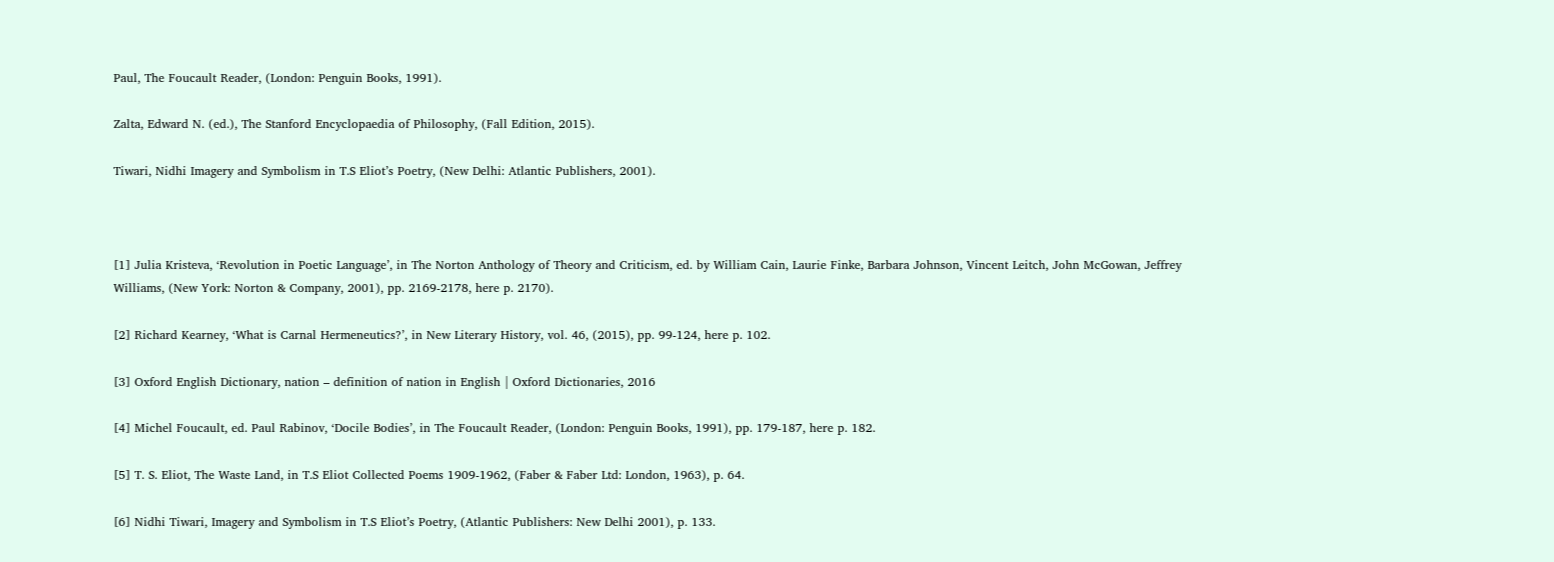Paul, The Foucault Reader, (London: Penguin Books, 1991).

Zalta, Edward N. (ed.), The Stanford Encyclopaedia of Philosophy, (Fall Edition, 2015).

Tiwari, Nidhi Imagery and Symbolism in T.S Eliot’s Poetry, (New Delhi: Atlantic Publishers, 2001).



[1] Julia Kristeva, ‘Revolution in Poetic Language’, in The Norton Anthology of Theory and Criticism, ed. by William Cain, Laurie Finke, Barbara Johnson, Vincent Leitch, John McGowan, Jeffrey Williams, (New York: Norton & Company, 2001), pp. 2169-2178, here p. 2170).

[2] Richard Kearney, ‘What is Carnal Hermeneutics?’, in New Literary History, vol. 46, (2015), pp. 99-124, here p. 102.

[3] Oxford English Dictionary, nation – definition of nation in English | Oxford Dictionaries, 2016

[4] Michel Foucault, ed. Paul Rabinov, ‘Docile Bodies’, in The Foucault Reader, (London: Penguin Books, 1991), pp. 179-187, here p. 182.

[5] T. S. Eliot, The Waste Land, in T.S Eliot Collected Poems 1909-1962, (Faber & Faber Ltd: London, 1963), p. 64.

[6] Nidhi Tiwari, Imagery and Symbolism in T.S Eliot’s Poetry, (Atlantic Publishers: New Delhi 2001), p. 133.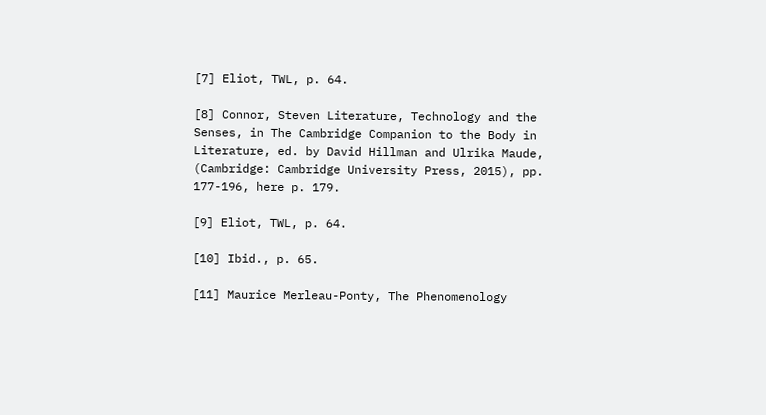[7] Eliot, TWL, p. 64.

[8] Connor, Steven Literature, Technology and the Senses, in The Cambridge Companion to the Body in Literature, ed. by David Hillman and Ulrika Maude, (Cambridge: Cambridge University Press, 2015), pp. 177-196, here p. 179.

[9] Eliot, TWL, p. 64.

[10] Ibid., p. 65.

[11] Maurice Merleau-Ponty, The Phenomenology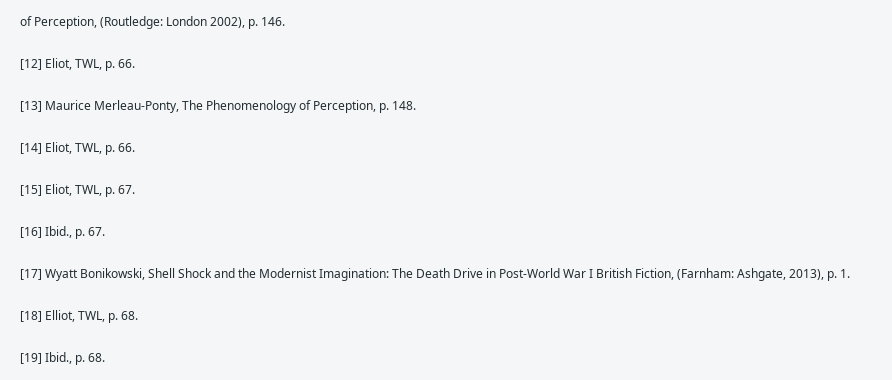of Perception, (Routledge: London 2002), p. 146.

[12] Eliot, TWL, p. 66.

[13] Maurice Merleau-Ponty, The Phenomenology of Perception, p. 148.

[14] Eliot, TWL, p. 66.

[15] Eliot, TWL, p. 67.

[16] Ibid., p. 67.

[17] Wyatt Bonikowski, Shell Shock and the Modernist Imagination: The Death Drive in Post-World War I British Fiction, (Farnham: Ashgate, 2013), p. 1.

[18] Elliot, TWL, p. 68.

[19] Ibid., p. 68.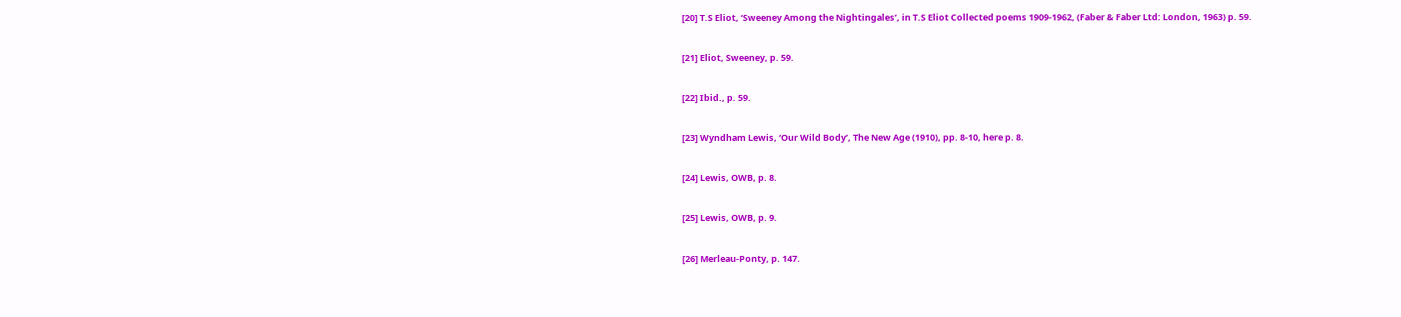[20] T.S Eliot, ‘Sweeney Among the Nightingales’, in T.S Eliot Collected poems 1909-1962, (Faber & Faber Ltd: London, 1963) p. 59.

[21] Eliot, Sweeney, p. 59.

[22] Ibid., p. 59.

[23] Wyndham Lewis, ‘Our Wild Body’, The New Age (1910), pp. 8-10, here p. 8.

[24] Lewis, OWB, p. 8.

[25] Lewis, OWB, p. 9.

[26] Merleau-Ponty, p. 147.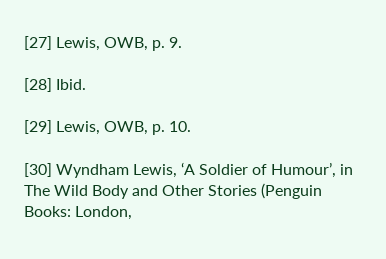[27] Lewis, OWB, p. 9.

[28] Ibid.

[29] Lewis, OWB, p. 10.

[30] Wyndham Lewis, ‘A Soldier of Humour’, in The Wild Body and Other Stories (Penguin Books: London,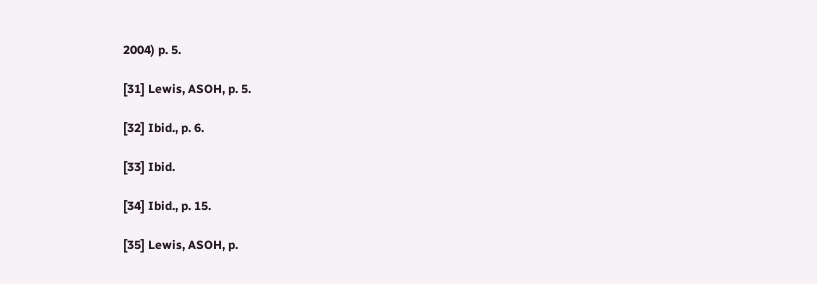2004) p. 5.

[31] Lewis, ASOH, p. 5.

[32] Ibid., p. 6.

[33] Ibid.

[34] Ibid., p. 15.

[35] Lewis, ASOH, p.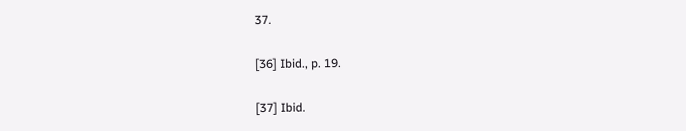37.

[36] Ibid., p. 19.

[37] Ibid.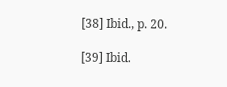[38] Ibid., p. 20.

[39] Ibid.